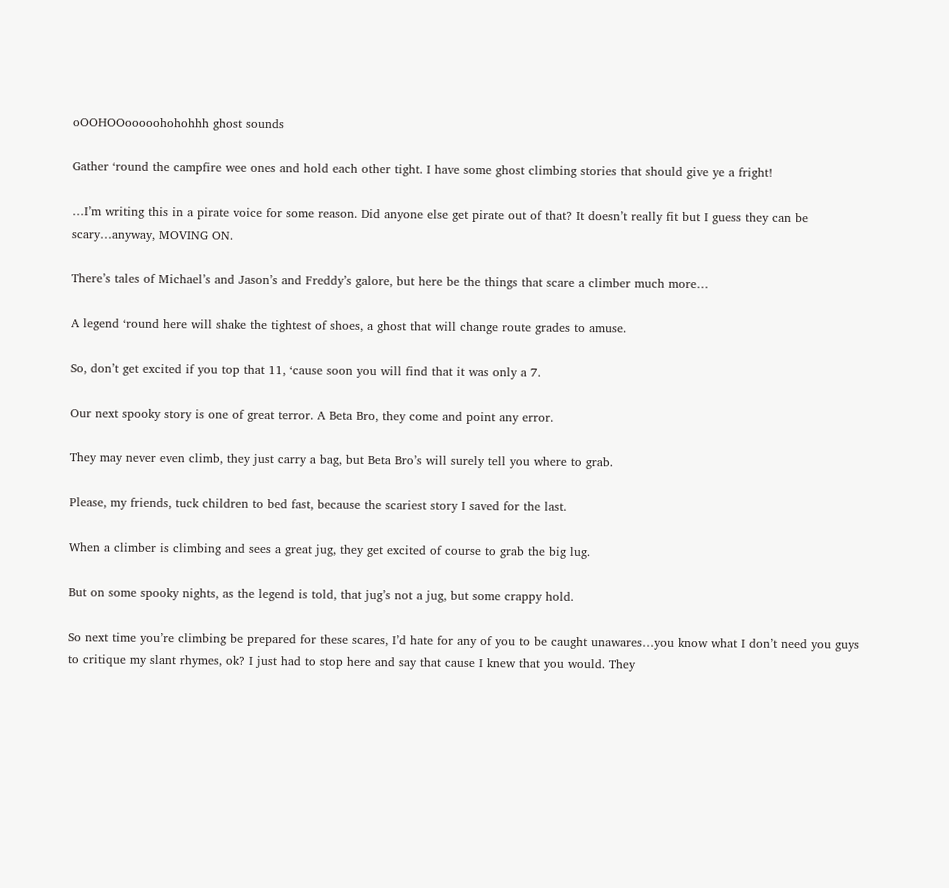oOOHOOooooohohohhh ghost sounds

Gather ‘round the campfire wee ones and hold each other tight. I have some ghost climbing stories that should give ye a fright!

…I’m writing this in a pirate voice for some reason. Did anyone else get pirate out of that? It doesn’t really fit but I guess they can be scary…anyway, MOVING ON.

There’s tales of Michael’s and Jason’s and Freddy’s galore, but here be the things that scare a climber much more…

A legend ‘round here will shake the tightest of shoes, a ghost that will change route grades to amuse.

So, don’t get excited if you top that 11, ‘cause soon you will find that it was only a 7.

Our next spooky story is one of great terror. A Beta Bro, they come and point any error.

They may never even climb, they just carry a bag, but Beta Bro’s will surely tell you where to grab.

Please, my friends, tuck children to bed fast, because the scariest story I saved for the last.

When a climber is climbing and sees a great jug, they get excited of course to grab the big lug.

But on some spooky nights, as the legend is told, that jug’s not a jug, but some crappy hold.

So next time you’re climbing be prepared for these scares, I’d hate for any of you to be caught unawares…you know what I don’t need you guys to critique my slant rhymes, ok? I just had to stop here and say that cause I knew that you would. They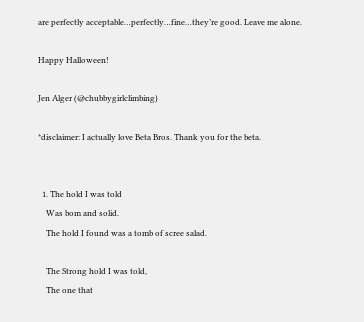are perfectly acceptable…perfectly…fine…they’re good. Leave me alone.

Happy Halloween!

Jen Alger (@chubbygirlclimbing)

*disclaimer: I actually love Beta Bros. Thank you for the beta.


  1. The hold I was told
    Was bom and solid.
    The hold I found was a tomb of scree salad.

    The Strong hold I was told,
    The one that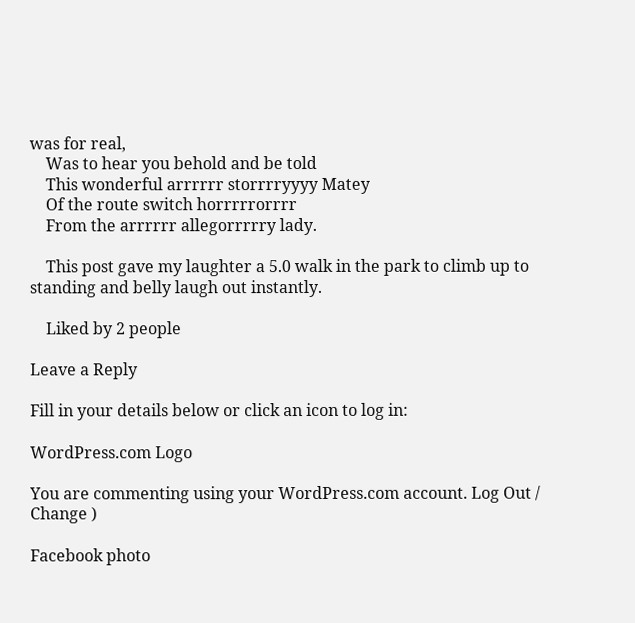was for real,
    Was to hear you behold and be told
    This wonderful arrrrrr storrrryyyy Matey
    Of the route switch horrrrrorrrr
    From the arrrrrr allegorrrrry lady.

    This post gave my laughter a 5.0 walk in the park to climb up to standing and belly laugh out instantly.

    Liked by 2 people

Leave a Reply

Fill in your details below or click an icon to log in:

WordPress.com Logo

You are commenting using your WordPress.com account. Log Out /  Change )

Facebook photo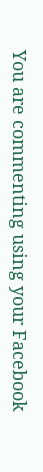You are commenting using your Facebook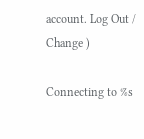account. Log Out /  Change )

Connecting to %s